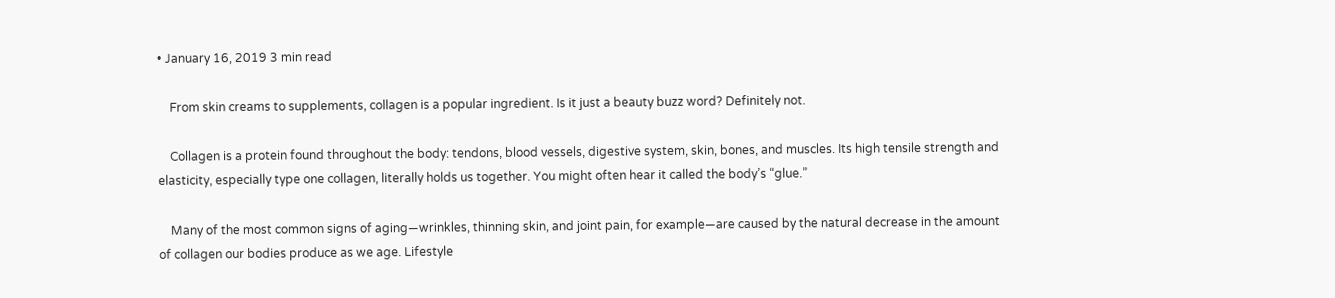• January 16, 2019 3 min read

    From skin creams to supplements, collagen is a popular ingredient. Is it just a beauty buzz word? Definitely not.

    Collagen is a protein found throughout the body: tendons, blood vessels, digestive system, skin, bones, and muscles. Its high tensile strength and elasticity, especially type one collagen, literally holds us together. You might often hear it called the body’s “glue.”

    Many of the most common signs of aging—wrinkles, thinning skin, and joint pain, for example—are caused by the natural decrease in the amount of collagen our bodies produce as we age. Lifestyle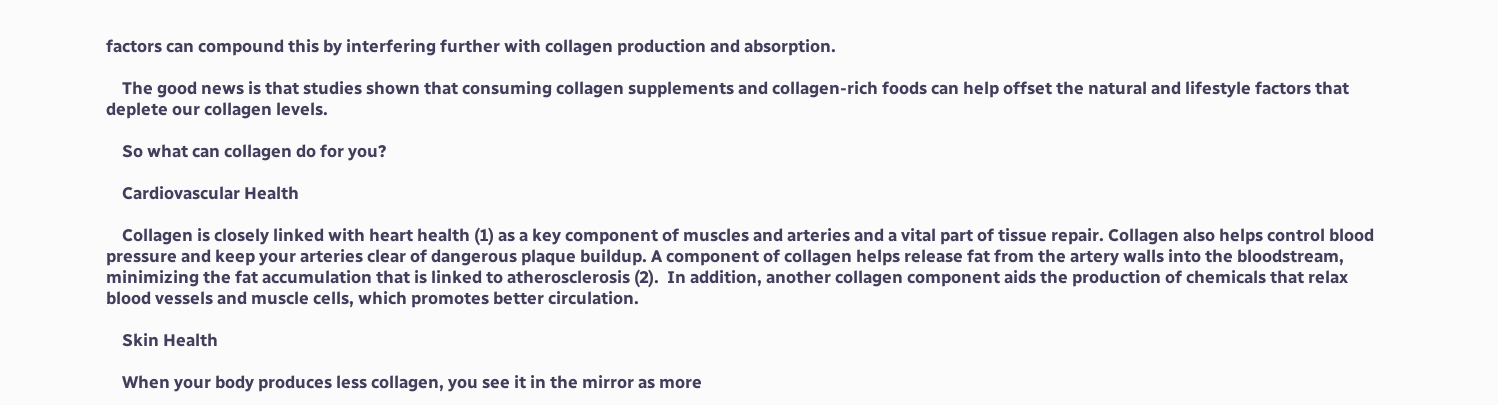factors can compound this by interfering further with collagen production and absorption.

    The good news is that studies shown that consuming collagen supplements and collagen-rich foods can help offset the natural and lifestyle factors that deplete our collagen levels.

    So what can collagen do for you?

    Cardiovascular Health

    Collagen is closely linked with heart health (1) as a key component of muscles and arteries and a vital part of tissue repair. Collagen also helps control blood pressure and keep your arteries clear of dangerous plaque buildup. A component of collagen helps release fat from the artery walls into the bloodstream, minimizing the fat accumulation that is linked to atherosclerosis (2).  In addition, another collagen component aids the production of chemicals that relax blood vessels and muscle cells, which promotes better circulation.

    Skin Health

    When your body produces less collagen, you see it in the mirror as more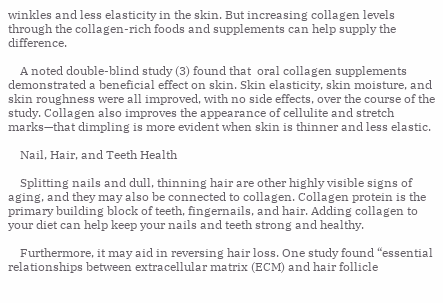winkles and less elasticity in the skin. But increasing collagen levels through the collagen-rich foods and supplements can help supply the difference.

    A noted double-blind study (3) found that  oral collagen supplements demonstrated a beneficial effect on skin. Skin elasticity, skin moisture, and skin roughness were all improved, with no side effects, over the course of the study. Collagen also improves the appearance of cellulite and stretch marks—that dimpling is more evident when skin is thinner and less elastic.

    Nail, Hair, and Teeth Health

    Splitting nails and dull, thinning hair are other highly visible signs of aging, and they may also be connected to collagen. Collagen protein is the primary building block of teeth, fingernails, and hair. Adding collagen to your diet can help keep your nails and teeth strong and healthy.

    Furthermore, it may aid in reversing hair loss. One study found “essential relationships between extracellular matrix (ECM) and hair follicle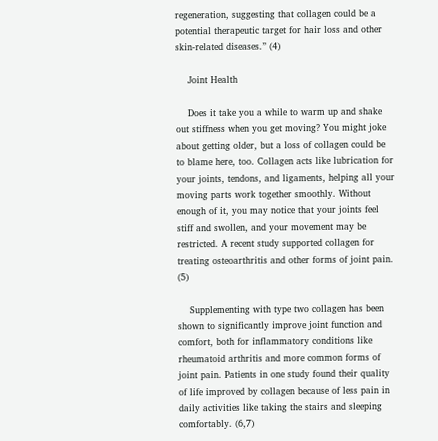regeneration, suggesting that collagen could be a potential therapeutic target for hair loss and other skin-related diseases.” (4)

    Joint Health

    Does it take you a while to warm up and shake out stiffness when you get moving? You might joke about getting older, but a loss of collagen could be to blame here, too. Collagen acts like lubrication for your joints, tendons, and ligaments, helping all your moving parts work together smoothly. Without enough of it, you may notice that your joints feel stiff and swollen, and your movement may be restricted. A recent study supported collagen for treating osteoarthritis and other forms of joint pain. (5)

    Supplementing with type two collagen has been shown to significantly improve joint function and comfort, both for inflammatory conditions like rheumatoid arthritis and more common forms of joint pain. Patients in one study found their quality of life improved by collagen because of less pain in daily activities like taking the stairs and sleeping comfortably. (6,7)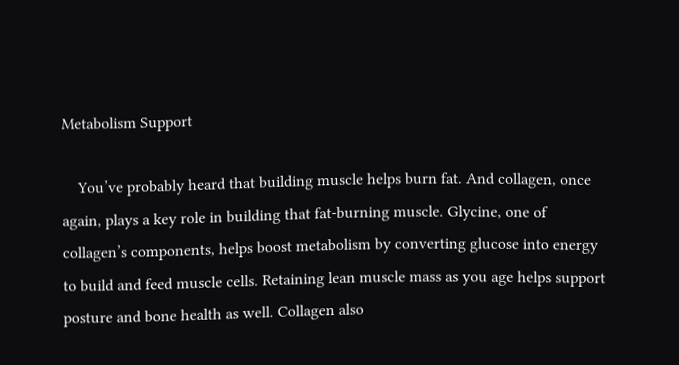Metabolism Support

    You’ve probably heard that building muscle helps burn fat. And collagen, once again, plays a key role in building that fat-burning muscle. Glycine, one of collagen’s components, helps boost metabolism by converting glucose into energy to build and feed muscle cells. Retaining lean muscle mass as you age helps support posture and bone health as well. Collagen also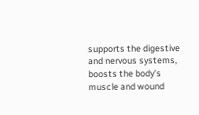supports the digestive and nervous systems, boosts the body’s muscle and wound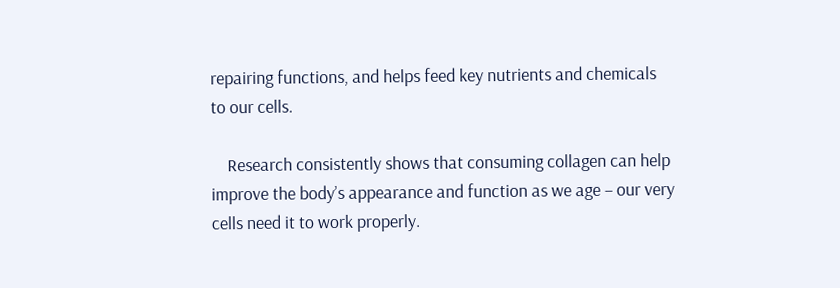repairing functions, and helps feed key nutrients and chemicals to our cells.

    Research consistently shows that consuming collagen can help improve the body’s appearance and function as we age – our very cells need it to work properly.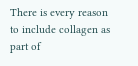There is every reason to include collagen as part of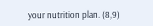your nutrition plan. (8,9)